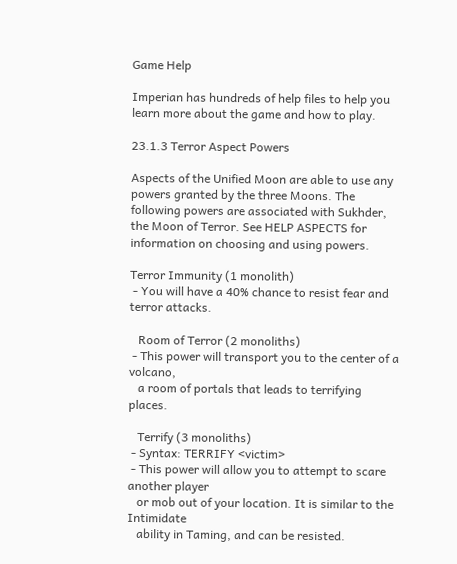Game Help

Imperian has hundreds of help files to help you learn more about the game and how to play.

23.1.3 Terror Aspect Powers

Aspects of the Unified Moon are able to use any powers granted by the three Moons. The following powers are associated with Sukhder, the Moon of Terror. See HELP ASPECTS for information on choosing and using powers.

Terror Immunity (1 monolith)
 - You will have a 40% chance to resist fear and terror attacks.

   Room of Terror (2 monoliths)
 - This power will transport you to the center of a volcano,
   a room of portals that leads to terrifying places.

   Terrify (3 monoliths)
 - Syntax: TERRIFY <victim>
 - This power will allow you to attempt to scare another player
   or mob out of your location. It is similar to the Intimidate
   ability in Taming, and can be resisted.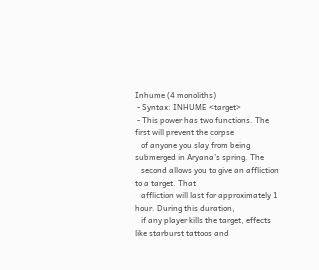Inhume (4 monoliths)
 - Syntax: INHUME <target>
 - This power has two functions. The first will prevent the corpse
   of anyone you slay from being submerged in Aryana's spring. The
   second allows you to give an affliction to a target. That
   affliction will last for approximately 1 hour. During this duration,
   if any player kills the target, effects like starburst tattoos and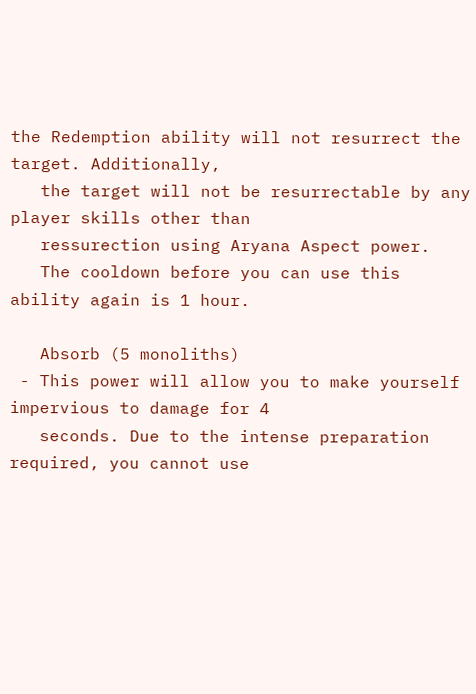the Redemption ability will not resurrect the target. Additionally,
   the target will not be resurrectable by any player skills other than
   ressurection using Aryana Aspect power.
   The cooldown before you can use this ability again is 1 hour.

   Absorb (5 monoliths)
 - This power will allow you to make yourself impervious to damage for 4
   seconds. Due to the intense preparation required, you cannot use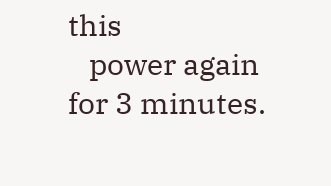this
   power again for 3 minutes.